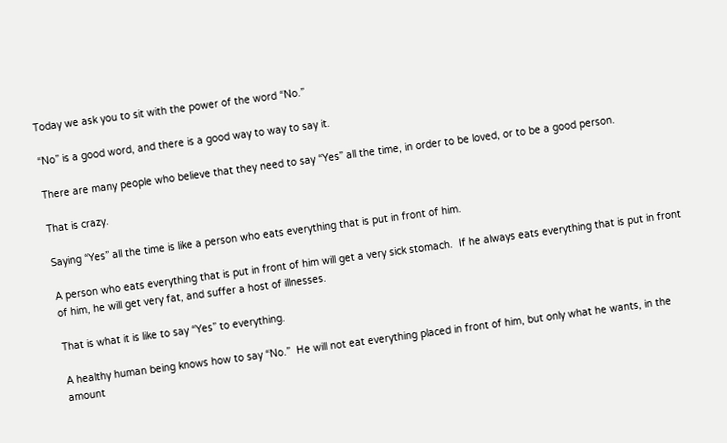Today we ask you to sit with the power of the word “No.”

“No” is a good word, and there is a good way to way to say it.

There are many people who believe that they need to say “Yes” all the time, in order to be loved, or to be a good person.

That is crazy.

Saying “Yes” all the time is like a person who eats everything that is put in front of him.

A person who eats everything that is put in front of him will get a very sick stomach.  If he always eats everything that is put in front of him, he will get very fat, and suffer a host of illnesses.

That is what it is like to say “Yes” to everything.

A healthy human being knows how to say “No.”  He will not eat everything placed in front of him, but only what he wants, in the amount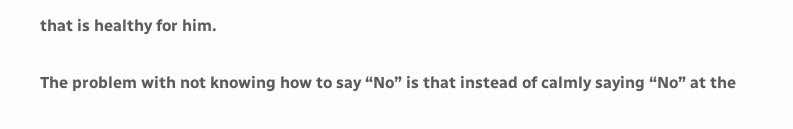that is healthy for him.

The problem with not knowing how to say “No” is that instead of calmly saying “No” at the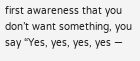first awareness that you don’t want something, you say “Yes, yes, yes, yes —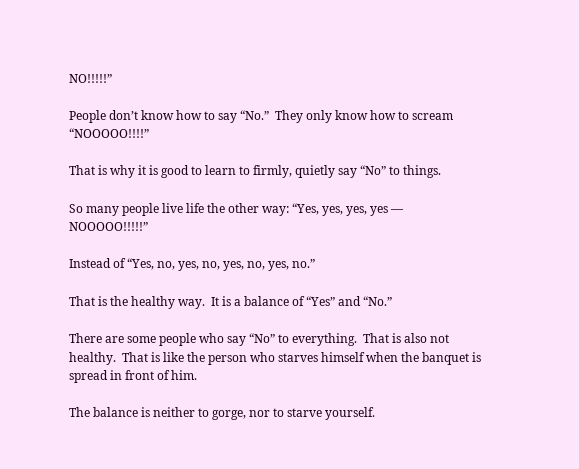NO!!!!!”

People don’t know how to say “No.”  They only know how to scream “NOOOOO!!!!”

That is why it is good to learn to firmly, quietly say “No” to things.

So many people live life the other way: “Yes, yes, yes, yes — NOOOOO!!!!!”

Instead of “Yes, no, yes, no, yes, no, yes, no.”

That is the healthy way.  It is a balance of “Yes” and “No.”

There are some people who say “No” to everything.  That is also not healthy.  That is like the person who starves himself when the banquet is spread in front of him.

The balance is neither to gorge, nor to starve yourself.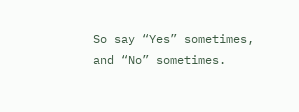So say “Yes” sometimes, and “No” sometimes.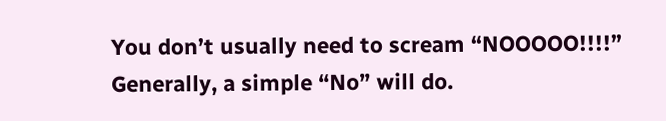You don’t usually need to scream “NOOOOO!!!!”  Generally, a simple “No” will do.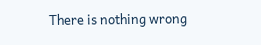There is nothing wrong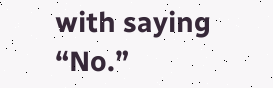with saying “No.”